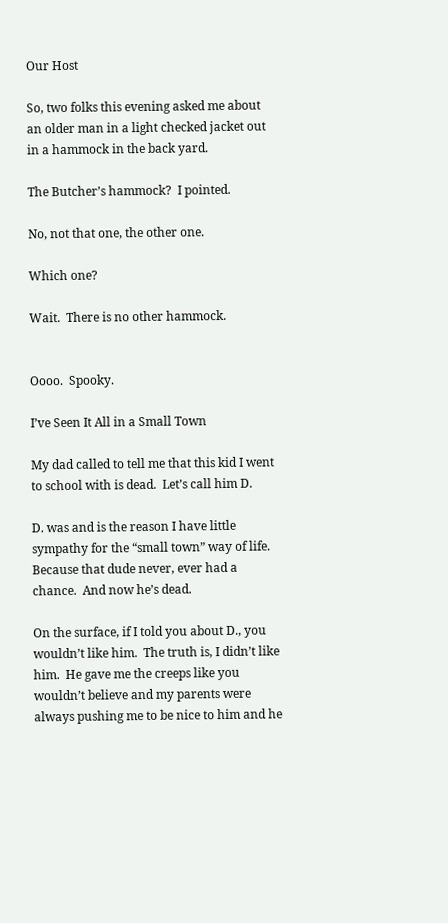Our Host

So, two folks this evening asked me about an older man in a light checked jacket out in a hammock in the back yard.

The Butcher’s hammock?  I pointed.

No, not that one, the other one.

Which one?

Wait.  There is no other hammock.


Oooo.  Spooky.

I’ve Seen It All in a Small Town

My dad called to tell me that this kid I went to school with is dead.  Let’s call him D.

D. was and is the reason I have little sympathy for the “small town” way of life.  Because that dude never, ever had a chance.  And now he’s dead.

On the surface, if I told you about D., you wouldn’t like him.  The truth is, I didn’t like him.  He gave me the creeps like you wouldn’t believe and my parents were always pushing me to be nice to him and he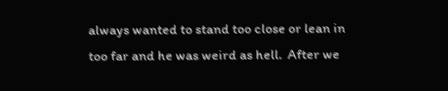always wanted to stand too close or lean in too far and he was weird as hell.  After we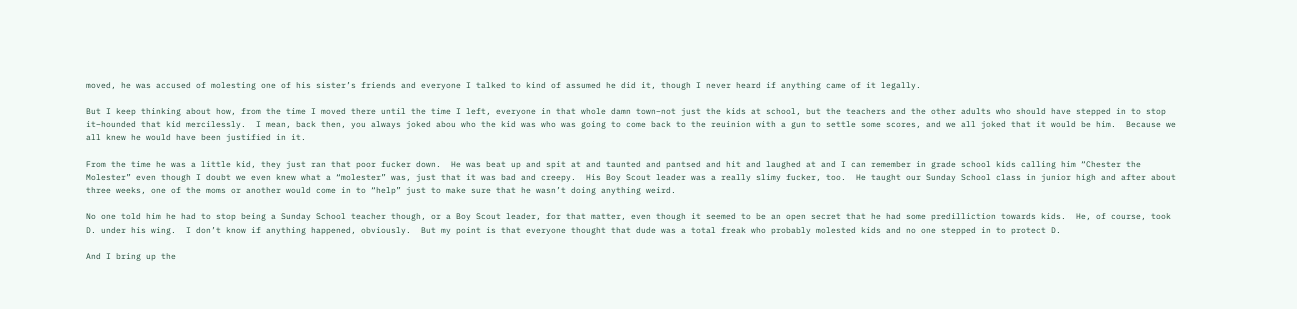moved, he was accused of molesting one of his sister’s friends and everyone I talked to kind of assumed he did it, though I never heard if anything came of it legally.

But I keep thinking about how, from the time I moved there until the time I left, everyone in that whole damn town–not just the kids at school, but the teachers and the other adults who should have stepped in to stop it–hounded that kid mercilessly.  I mean, back then, you always joked abou who the kid was who was going to come back to the reuinion with a gun to settle some scores, and we all joked that it would be him.  Because we all knew he would have been justified in it.

From the time he was a little kid, they just ran that poor fucker down.  He was beat up and spit at and taunted and pantsed and hit and laughed at and I can remember in grade school kids calling him “Chester the Molester” even though I doubt we even knew what a “molester” was, just that it was bad and creepy.  His Boy Scout leader was a really slimy fucker, too.  He taught our Sunday School class in junior high and after about three weeks, one of the moms or another would come in to “help” just to make sure that he wasn’t doing anything weird.

No one told him he had to stop being a Sunday School teacher though, or a Boy Scout leader, for that matter, even though it seemed to be an open secret that he had some predilliction towards kids.  He, of course, took D. under his wing.  I don’t know if anything happened, obviously.  But my point is that everyone thought that dude was a total freak who probably molested kids and no one stepped in to protect D.

And I bring up the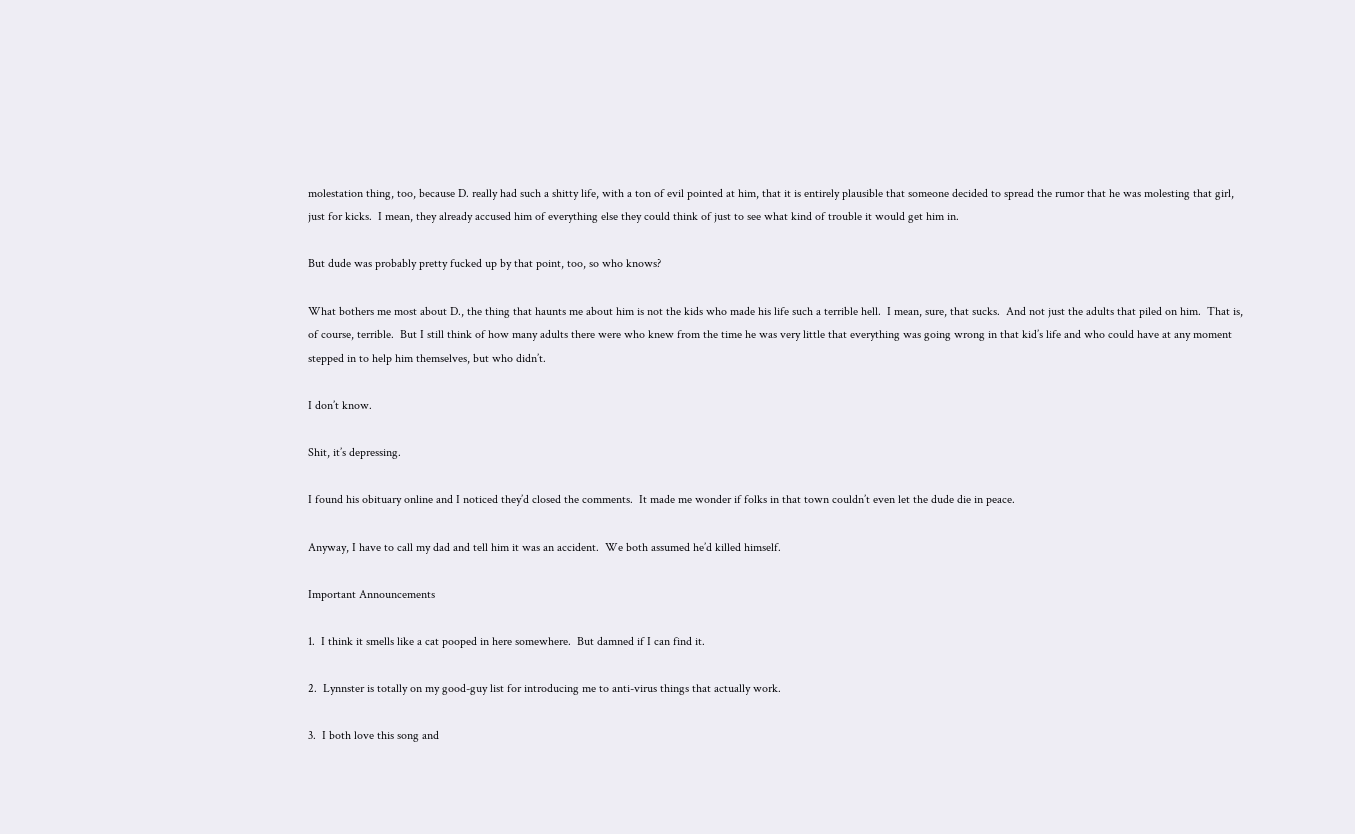molestation thing, too, because D. really had such a shitty life, with a ton of evil pointed at him, that it is entirely plausible that someone decided to spread the rumor that he was molesting that girl, just for kicks.  I mean, they already accused him of everything else they could think of just to see what kind of trouble it would get him in.

But dude was probably pretty fucked up by that point, too, so who knows?

What bothers me most about D., the thing that haunts me about him is not the kids who made his life such a terrible hell.  I mean, sure, that sucks.  And not just the adults that piled on him.  That is, of course, terrible.  But I still think of how many adults there were who knew from the time he was very little that everything was going wrong in that kid’s life and who could have at any moment stepped in to help him themselves, but who didn’t.

I don’t know.

Shit, it’s depressing.

I found his obituary online and I noticed they’d closed the comments.  It made me wonder if folks in that town couldn’t even let the dude die in peace.

Anyway, I have to call my dad and tell him it was an accident.  We both assumed he’d killed himself.

Important Announcements

1.  I think it smells like a cat pooped in here somewhere.  But damned if I can find it.

2.  Lynnster is totally on my good-guy list for introducing me to anti-virus things that actually work.

3.  I both love this song and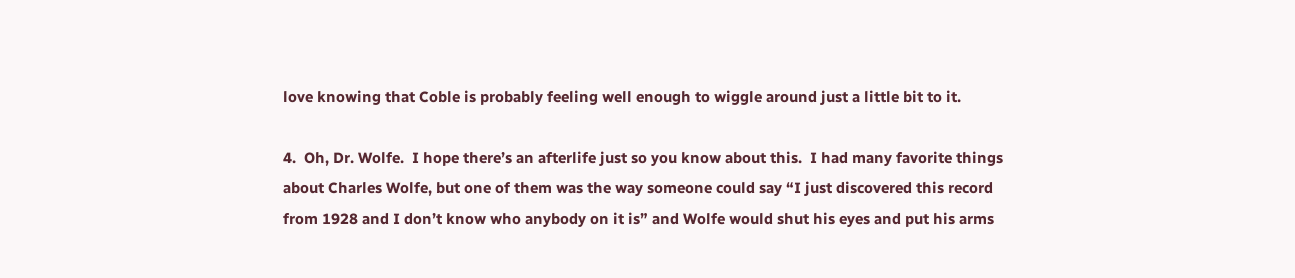love knowing that Coble is probably feeling well enough to wiggle around just a little bit to it.

4.  Oh, Dr. Wolfe.  I hope there’s an afterlife just so you know about this.  I had many favorite things about Charles Wolfe, but one of them was the way someone could say “I just discovered this record from 1928 and I don’t know who anybody on it is” and Wolfe would shut his eyes and put his arms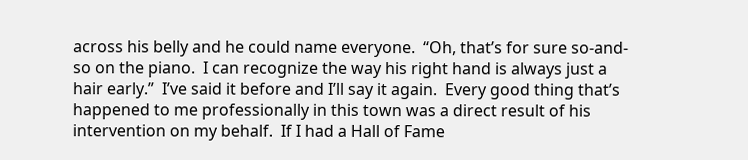across his belly and he could name everyone.  “Oh, that’s for sure so-and-so on the piano.  I can recognize the way his right hand is always just a hair early.”  I’ve said it before and I’ll say it again.  Every good thing that’s happened to me professionally in this town was a direct result of his intervention on my behalf.  If I had a Hall of Fame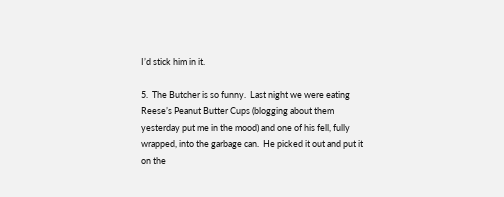I’d stick him in it.

5.  The Butcher is so funny.  Last night we were eating Reese’s Peanut Butter Cups (blogging about them yesterday put me in the mood) and one of his fell, fully wrapped, into the garbage can.  He picked it out and put it on the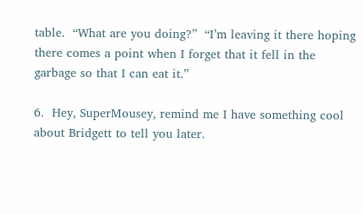table.  “What are you doing?”  “I’m leaving it there hoping there comes a point when I forget that it fell in the garbage so that I can eat it.”

6.  Hey, SuperMousey, remind me I have something cool about Bridgett to tell you later.